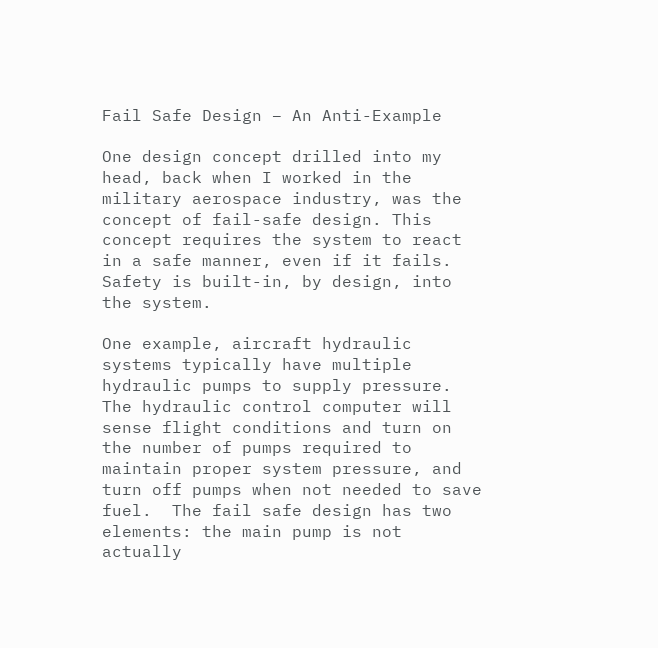Fail Safe Design – An Anti-Example

One design concept drilled into my head, back when I worked in the military aerospace industry, was the concept of fail-safe design. This concept requires the system to react in a safe manner, even if it fails. Safety is built-in, by design, into the system.

One example, aircraft hydraulic systems typically have multiple hydraulic pumps to supply pressure. The hydraulic control computer will sense flight conditions and turn on the number of pumps required to maintain proper system pressure, and turn off pumps when not needed to save fuel.  The fail safe design has two elements: the main pump is not actually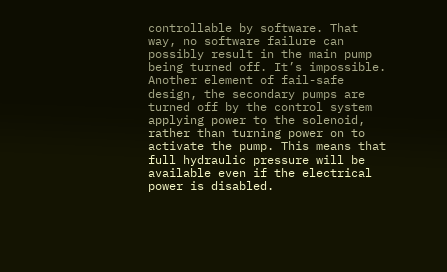controllable by software. That way, no software failure can possibly result in the main pump being turned off. It’s impossible. Another element of fail-safe design, the secondary pumps are turned off by the control system applying power to the solenoid, rather than turning power on to activate the pump. This means that full hydraulic pressure will be available even if the electrical power is disabled.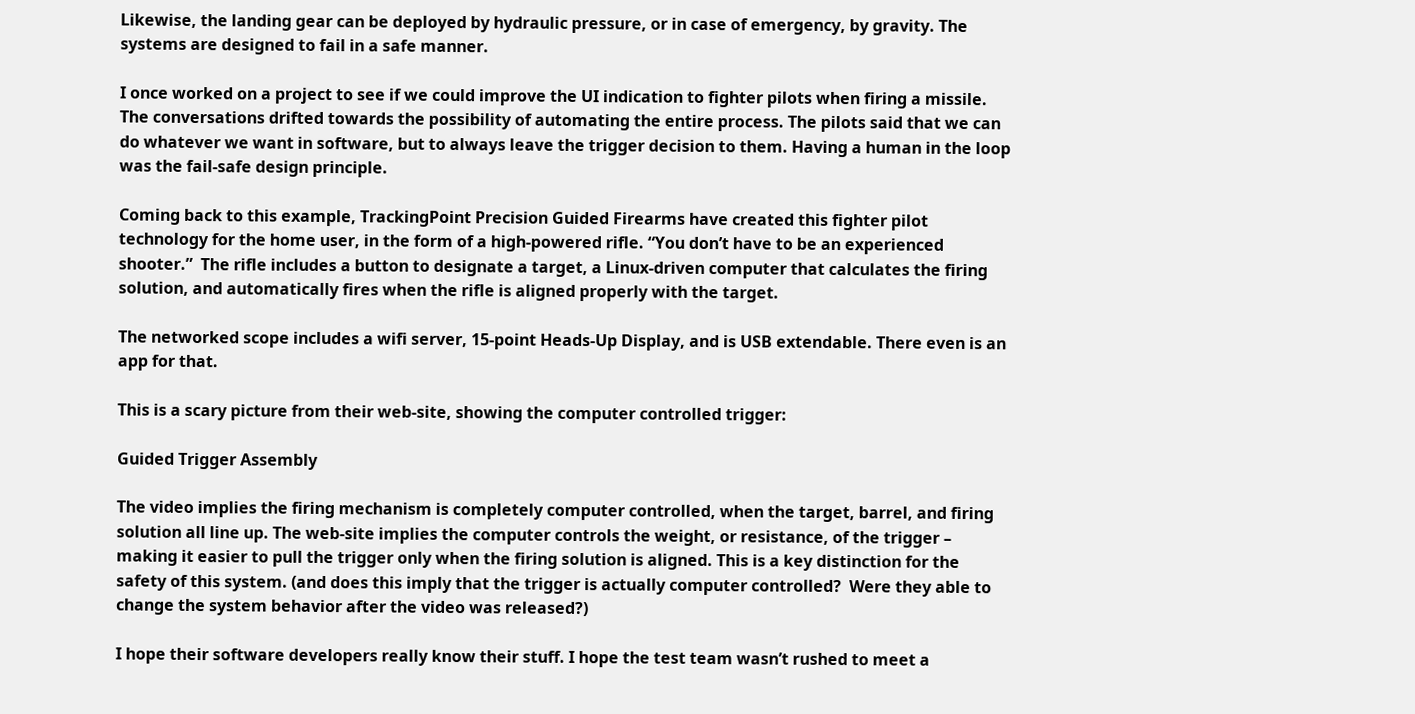Likewise, the landing gear can be deployed by hydraulic pressure, or in case of emergency, by gravity. The systems are designed to fail in a safe manner.

I once worked on a project to see if we could improve the UI indication to fighter pilots when firing a missile. The conversations drifted towards the possibility of automating the entire process. The pilots said that we can do whatever we want in software, but to always leave the trigger decision to them. Having a human in the loop was the fail-safe design principle.

Coming back to this example, TrackingPoint Precision Guided Firearms have created this fighter pilot technology for the home user, in the form of a high-powered rifle. “You don’t have to be an experienced shooter.”  The rifle includes a button to designate a target, a Linux-driven computer that calculates the firing solution, and automatically fires when the rifle is aligned properly with the target.

The networked scope includes a wifi server, 15-point Heads-Up Display, and is USB extendable. There even is an app for that.

This is a scary picture from their web-site, showing the computer controlled trigger:

Guided Trigger Assembly

The video implies the firing mechanism is completely computer controlled, when the target, barrel, and firing solution all line up. The web-site implies the computer controls the weight, or resistance, of the trigger – making it easier to pull the trigger only when the firing solution is aligned. This is a key distinction for the safety of this system. (and does this imply that the trigger is actually computer controlled?  Were they able to change the system behavior after the video was released?)

I hope their software developers really know their stuff. I hope the test team wasn’t rushed to meet a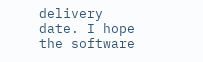delivery date. I hope the software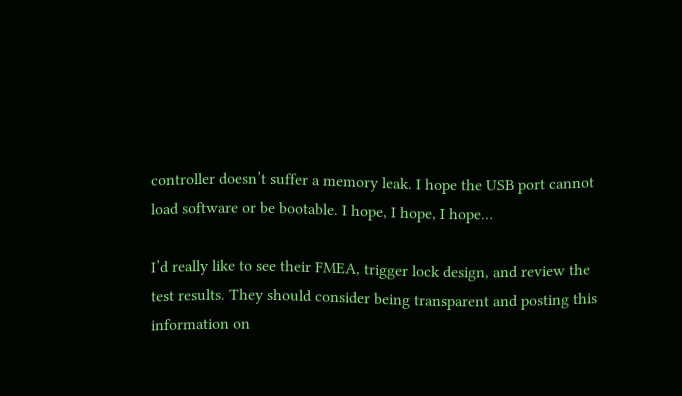controller doesn’t suffer a memory leak. I hope the USB port cannot load software or be bootable. I hope, I hope, I hope…

I’d really like to see their FMEA, trigger lock design, and review the test results. They should consider being transparent and posting this information on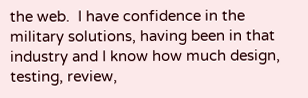the web.  I have confidence in the military solutions, having been in that industry and I know how much design, testing, review,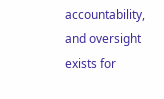accountability, and oversight exists for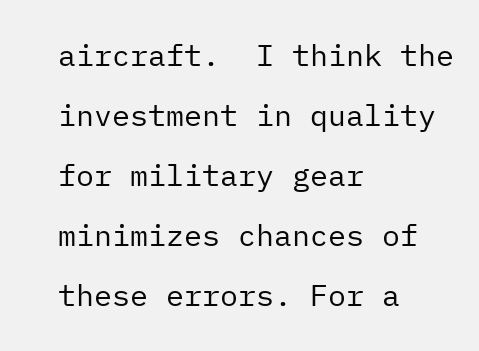aircraft.  I think the investment in quality for military gear minimizes chances of these errors. For a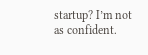startup? I’m not as confident.